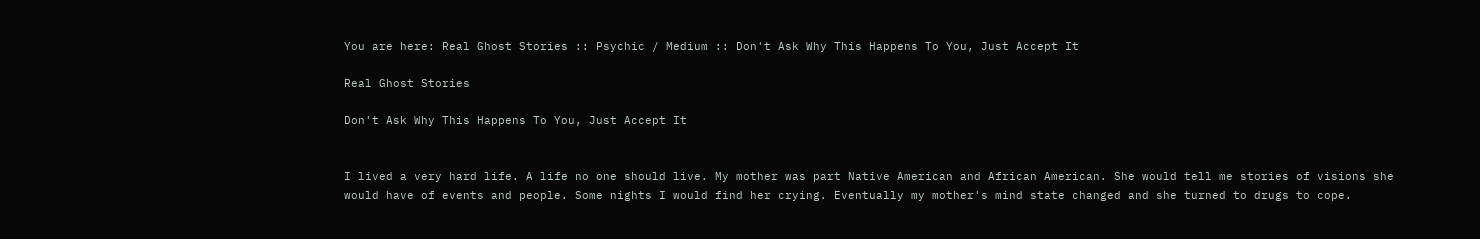You are here: Real Ghost Stories :: Psychic / Medium :: Don't Ask Why This Happens To You, Just Accept It

Real Ghost Stories

Don't Ask Why This Happens To You, Just Accept It


I lived a very hard life. A life no one should live. My mother was part Native American and African American. She would tell me stories of visions she would have of events and people. Some nights I would find her crying. Eventually my mother's mind state changed and she turned to drugs to cope.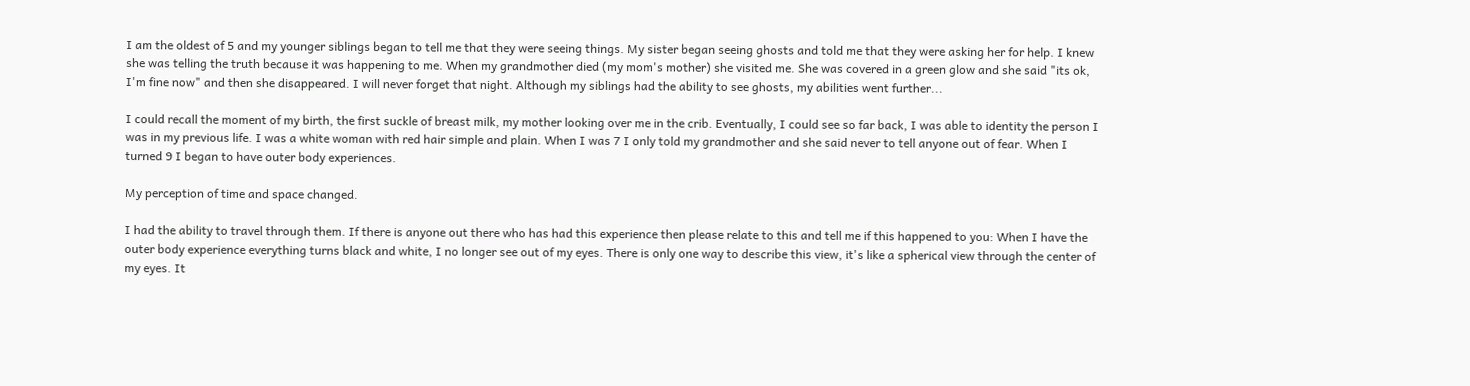I am the oldest of 5 and my younger siblings began to tell me that they were seeing things. My sister began seeing ghosts and told me that they were asking her for help. I knew she was telling the truth because it was happening to me. When my grandmother died (my mom's mother) she visited me. She was covered in a green glow and she said "its ok, I'm fine now" and then she disappeared. I will never forget that night. Although my siblings had the ability to see ghosts, my abilities went further...

I could recall the moment of my birth, the first suckle of breast milk, my mother looking over me in the crib. Eventually, I could see so far back, I was able to identity the person I was in my previous life. I was a white woman with red hair simple and plain. When I was 7 I only told my grandmother and she said never to tell anyone out of fear. When I turned 9 I began to have outer body experiences.

My perception of time and space changed.

I had the ability to travel through them. If there is anyone out there who has had this experience then please relate to this and tell me if this happened to you: When I have the outer body experience everything turns black and white, I no longer see out of my eyes. There is only one way to describe this view, it's like a spherical view through the center of my eyes. It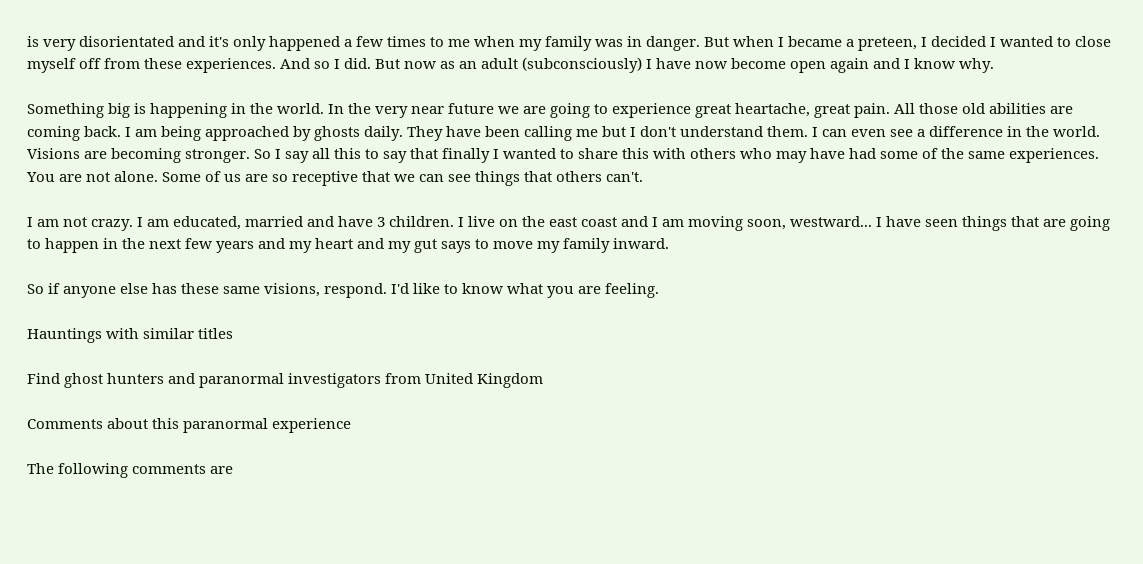is very disorientated and it's only happened a few times to me when my family was in danger. But when I became a preteen, I decided I wanted to close myself off from these experiences. And so I did. But now as an adult (subconsciously) I have now become open again and I know why.

Something big is happening in the world. In the very near future we are going to experience great heartache, great pain. All those old abilities are coming back. I am being approached by ghosts daily. They have been calling me but I don't understand them. I can even see a difference in the world. Visions are becoming stronger. So I say all this to say that finally I wanted to share this with others who may have had some of the same experiences. You are not alone. Some of us are so receptive that we can see things that others can't.

I am not crazy. I am educated, married and have 3 children. I live on the east coast and I am moving soon, westward... I have seen things that are going to happen in the next few years and my heart and my gut says to move my family inward.

So if anyone else has these same visions, respond. I'd like to know what you are feeling.

Hauntings with similar titles

Find ghost hunters and paranormal investigators from United Kingdom

Comments about this paranormal experience

The following comments are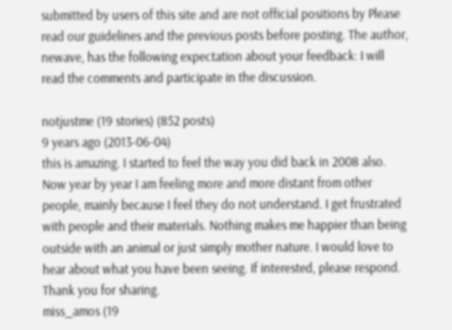submitted by users of this site and are not official positions by Please read our guidelines and the previous posts before posting. The author, newave, has the following expectation about your feedback: I will read the comments and participate in the discussion.

notjustme (19 stories) (852 posts)
9 years ago (2013-06-04)
this is amazing. I started to feel the way you did back in 2008 also. Now year by year I am feeling more and more distant from other people, mainly because I feel they do not understand. I get frustrated with people and their materials. Nothing makes me happier than being outside with an animal or just simply mother nature. I would love to hear about what you have been seeing. If interested, please respond. Thank you for sharing.
miss_amos (19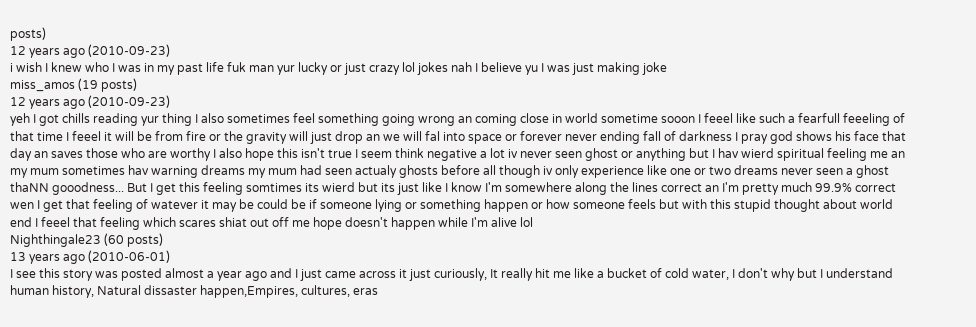posts)
12 years ago (2010-09-23)
i wish I knew who I was in my past life fuk man yur lucky or just crazy lol jokes nah I believe yu I was just making joke
miss_amos (19 posts)
12 years ago (2010-09-23)
yeh I got chills reading yur thing I also sometimes feel something going wrong an coming close in world sometime sooon I feeel like such a fearfull feeeling of that time I feeel it will be from fire or the gravity will just drop an we will fal into space or forever never ending fall of darkness I pray god shows his face that day an saves those who are worthy I also hope this isn't true I seem think negative a lot iv never seen ghost or anything but I hav wierd spiritual feeling me an my mum sometimes hav warning dreams my mum had seen actualy ghosts before all though iv only experience like one or two dreams never seen a ghost thaNN gooodness... But I get this feeling somtimes its wierd but its just like I know I'm somewhere along the lines correct an I'm pretty much 99.9% correct wen I get that feeling of watever it may be could be if someone lying or something happen or how someone feels but with this stupid thought about world end I feeel that feeling which scares shiat out off me hope doesn't happen while I'm alive lol
Nighthingale23 (60 posts)
13 years ago (2010-06-01)
I see this story was posted almost a year ago and I just came across it just curiously, It really hit me like a bucket of cold water, I don't why but I understand human history, Natural dissaster happen,Empires, cultures, eras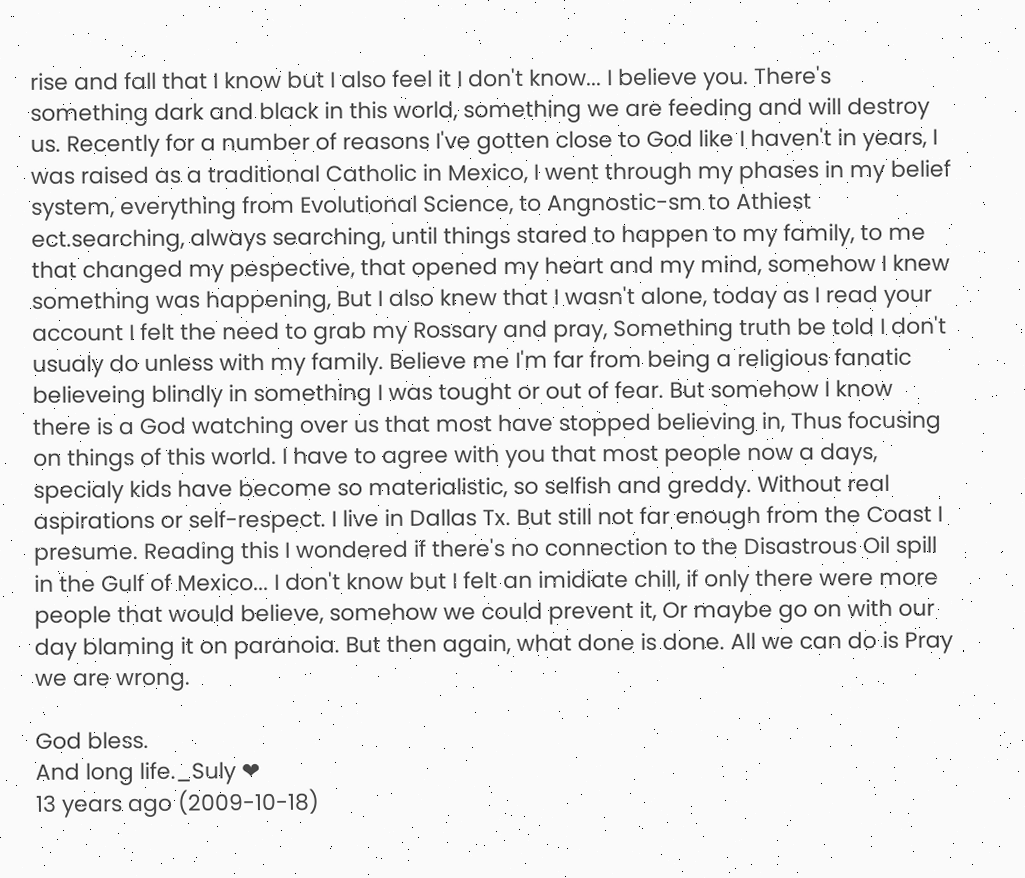rise and fall that I know but I also feel it I don't know... I believe you. There's something dark and black in this world, something we are feeding and will destroy us. Recently for a number of reasons I've gotten close to God like I haven't in years, I was raised as a traditional Catholic in Mexico, I went through my phases in my belief system, everything from Evolutional Science, to Angnostic-sm to Athiest ect.searching, always searching, until things stared to happen to my family, to me that changed my pespective, that opened my heart and my mind, somehow I knew something was happening, But I also knew that I wasn't alone, today as I read your account I felt the need to grab my Rossary and pray, Something truth be told I don't usualy do unless with my family. Believe me I'm far from being a religious fanatic believeing blindly in something I was tought or out of fear. But somehow I know there is a God watching over us that most have stopped believing in, Thus focusing on things of this world. I have to agree with you that most people now a days, specialy kids have become so materialistic, so selfish and greddy. Without real aspirations or self-respect. I live in Dallas Tx. But still not far enough from the Coast I presume. Reading this I wondered if there's no connection to the Disastrous Oil spill in the Gulf of Mexico... I don't know but I felt an imidiate chill, if only there were more people that would believe, somehow we could prevent it, Or maybe go on with our day blaming it on paranoia. But then again, what done is done. All we can do is Pray we are wrong.

God bless.
And long life._Suly ❤
13 years ago (2009-10-18)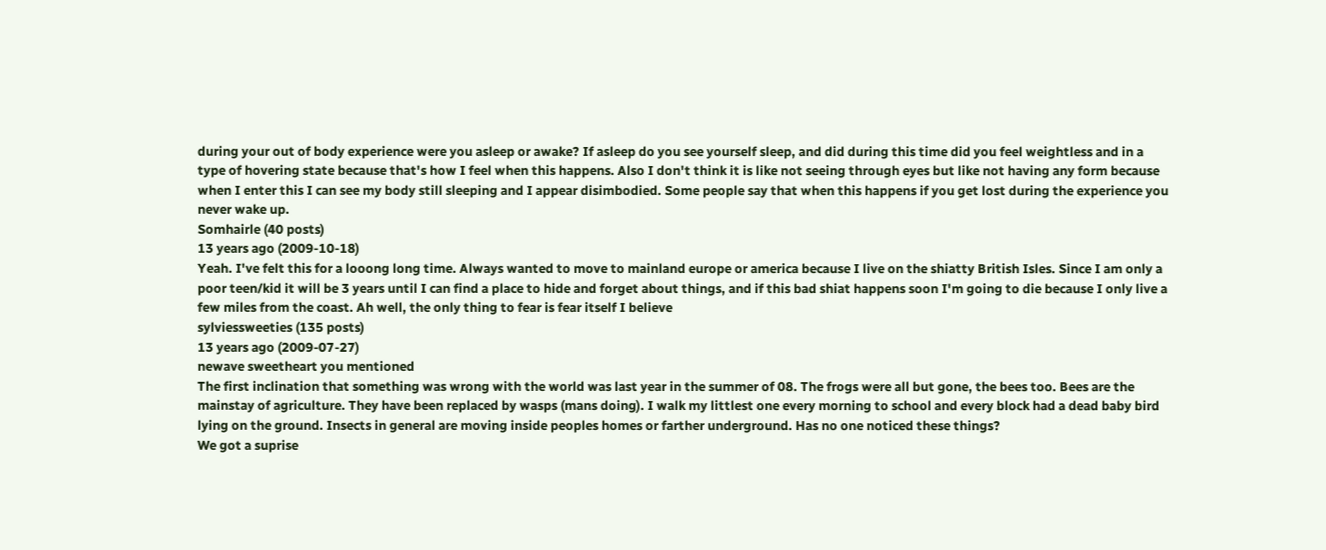during your out of body experience were you asleep or awake? If asleep do you see yourself sleep, and did during this time did you feel weightless and in a type of hovering state because that's how I feel when this happens. Also I don't think it is like not seeing through eyes but like not having any form because when I enter this I can see my body still sleeping and I appear disimbodied. Some people say that when this happens if you get lost during the experience you never wake up.
Somhairle (40 posts)
13 years ago (2009-10-18)
Yeah. I've felt this for a looong long time. Always wanted to move to mainland europe or america because I live on the shiatty British Isles. Since I am only a poor teen/kid it will be 3 years until I can find a place to hide and forget about things, and if this bad shiat happens soon I'm going to die because I only live a few miles from the coast. Ah well, the only thing to fear is fear itself I believe
sylviessweeties (135 posts)
13 years ago (2009-07-27)
newave sweetheart you mentioned
The first inclination that something was wrong with the world was last year in the summer of 08. The frogs were all but gone, the bees too. Bees are the mainstay of agriculture. They have been replaced by wasps (mans doing). I walk my littlest one every morning to school and every block had a dead baby bird lying on the ground. Insects in general are moving inside peoples homes or farther underground. Has no one noticed these things?
We got a suprise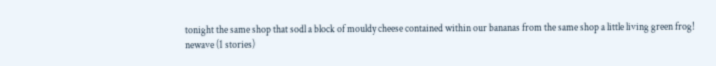tonight the same shop that sodl a block of mouldy cheese contained within our bananas from the same shop a little living green frog!
newave (1 stories)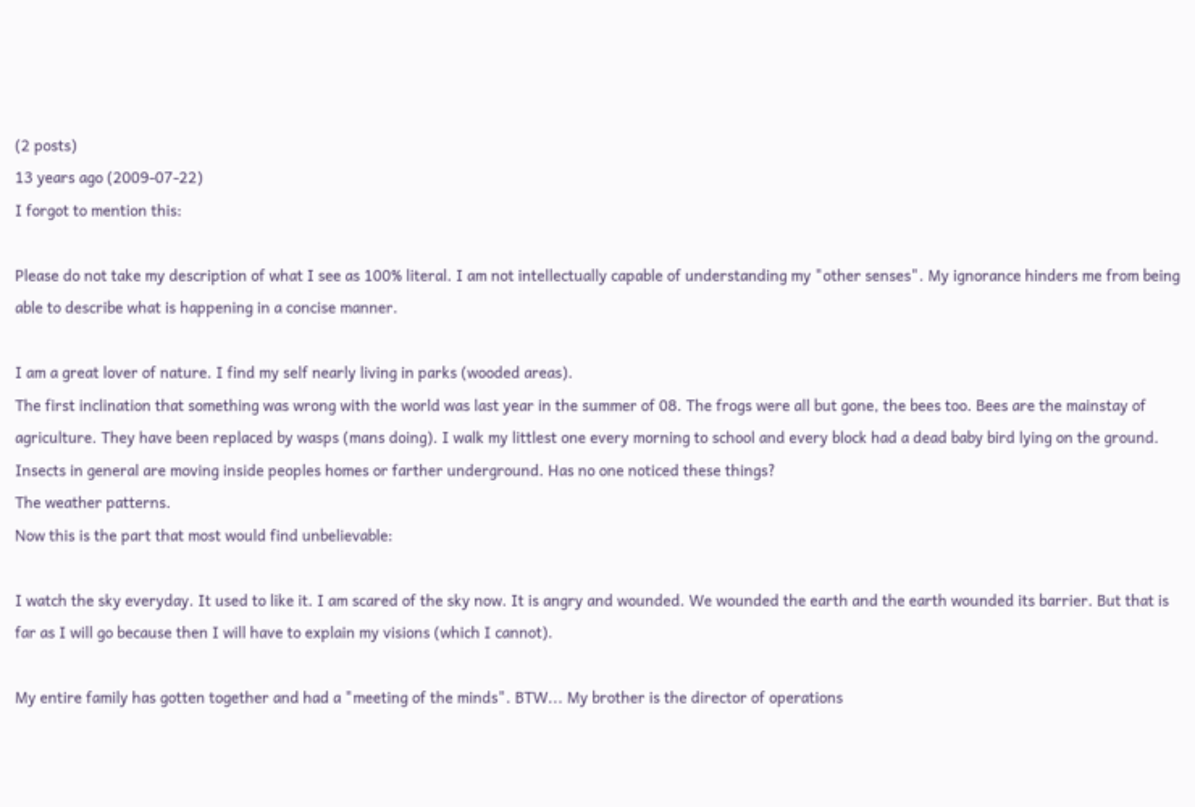(2 posts)
13 years ago (2009-07-22)
I forgot to mention this:

Please do not take my description of what I see as 100% literal. I am not intellectually capable of understanding my "other senses". My ignorance hinders me from being able to describe what is happening in a concise manner.

I am a great lover of nature. I find my self nearly living in parks (wooded areas).
The first inclination that something was wrong with the world was last year in the summer of 08. The frogs were all but gone, the bees too. Bees are the mainstay of agriculture. They have been replaced by wasps (mans doing). I walk my littlest one every morning to school and every block had a dead baby bird lying on the ground. Insects in general are moving inside peoples homes or farther underground. Has no one noticed these things?
The weather patterns.
Now this is the part that most would find unbelievable:

I watch the sky everyday. It used to like it. I am scared of the sky now. It is angry and wounded. We wounded the earth and the earth wounded its barrier. But that is far as I will go because then I will have to explain my visions (which I cannot).

My entire family has gotten together and had a "meeting of the minds". BTW... My brother is the director of operations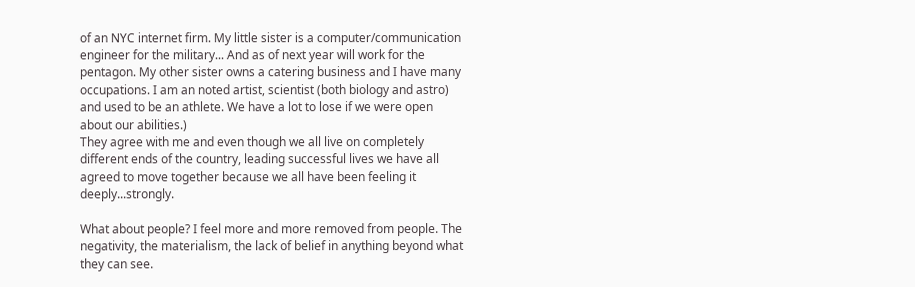of an NYC internet firm. My little sister is a computer/communication engineer for the military... And as of next year will work for the pentagon. My other sister owns a catering business and I have many occupations. I am an noted artist, scientist (both biology and astro) and used to be an athlete. We have a lot to lose if we were open about our abilities.)
They agree with me and even though we all live on completely different ends of the country, leading successful lives we have all agreed to move together because we all have been feeling it deeply...strongly.

What about people? I feel more and more removed from people. The negativity, the materialism, the lack of belief in anything beyond what they can see.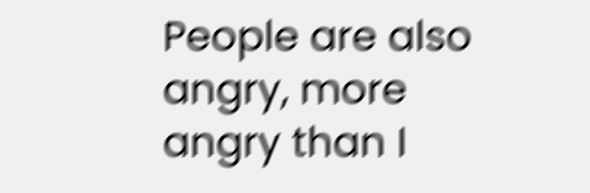People are also angry, more angry than I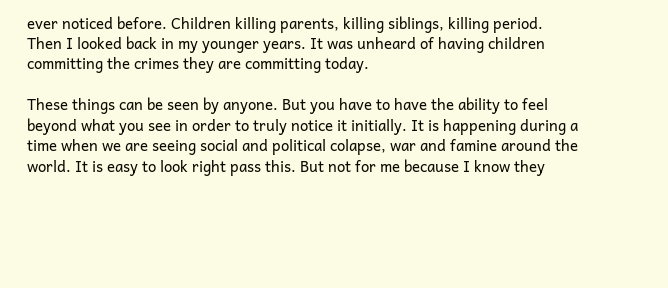ever noticed before. Children killing parents, killing siblings, killing period. Then I looked back in my younger years. It was unheard of having children committing the crimes they are committing today.

These things can be seen by anyone. But you have to have the ability to feel beyond what you see in order to truly notice it initially. It is happening during a time when we are seeing social and political colapse, war and famine around the world. It is easy to look right pass this. But not for me because I know they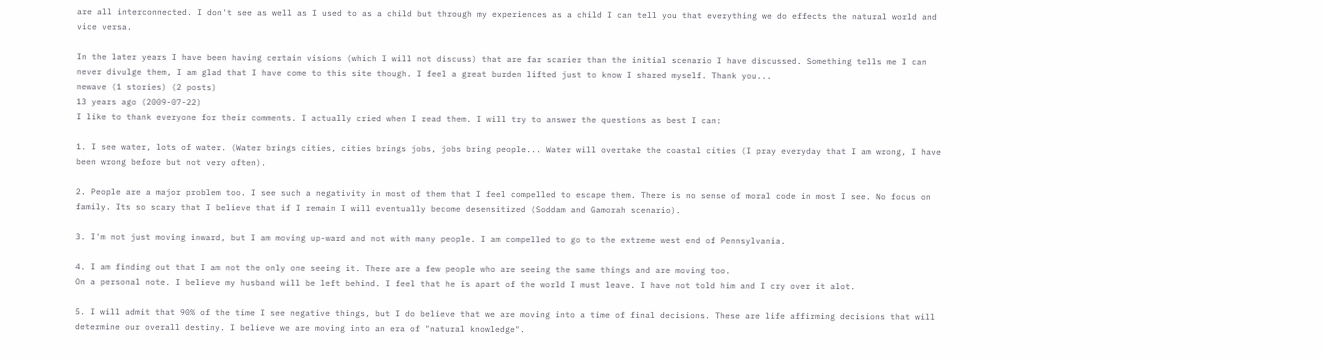are all interconnected. I don't see as well as I used to as a child but through my experiences as a child I can tell you that everything we do effects the natural world and vice versa.

In the later years I have been having certain visions (which I will not discuss) that are far scarier than the initial scenario I have discussed. Something tells me I can never divulge them, I am glad that I have come to this site though. I feel a great burden lifted just to know I shared myself. Thank you...
newave (1 stories) (2 posts)
13 years ago (2009-07-22)
I like to thank everyone for their comments. I actually cried when I read them. I will try to answer the questions as best I can:

1. I see water, lots of water. (Water brings cities, cities brings jobs, jobs bring people... Water will overtake the coastal cities (I pray everyday that I am wrong, I have been wrong before but not very often).

2. People are a major problem too. I see such a negativity in most of them that I feel compelled to escape them. There is no sense of moral code in most I see. No focus on family. Its so scary that I believe that if I remain I will eventually become desensitized (Soddam and Gamorah scenario).

3. I'm not just moving inward, but I am moving up-ward and not with many people. I am compelled to go to the extreme west end of Pennsylvania.

4. I am finding out that I am not the only one seeing it. There are a few people who are seeing the same things and are moving too.
On a personal note. I believe my husband will be left behind. I feel that he is apart of the world I must leave. I have not told him and I cry over it alot.

5. I will admit that 90% of the time I see negative things, but I do believe that we are moving into a time of final decisions. These are life affirming decisions that will determine our overall destiny. I believe we are moving into an era of "natural knowledge".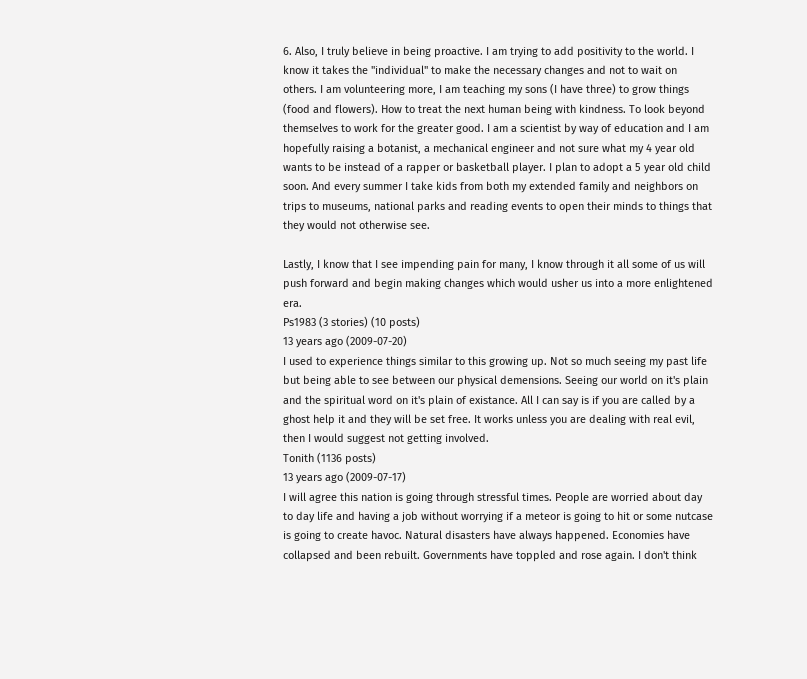6. Also, I truly believe in being proactive. I am trying to add positivity to the world. I know it takes the "individual" to make the necessary changes and not to wait on others. I am volunteering more, I am teaching my sons (I have three) to grow things (food and flowers). How to treat the next human being with kindness. To look beyond themselves to work for the greater good. I am a scientist by way of education and I am hopefully raising a botanist, a mechanical engineer and not sure what my 4 year old wants to be instead of a rapper or basketball player. I plan to adopt a 5 year old child soon. And every summer I take kids from both my extended family and neighbors on trips to museums, national parks and reading events to open their minds to things that they would not otherwise see.

Lastly, I know that I see impending pain for many, I know through it all some of us will push forward and begin making changes which would usher us into a more enlightened era.
Ps1983 (3 stories) (10 posts)
13 years ago (2009-07-20)
I used to experience things similar to this growing up. Not so much seeing my past life but being able to see between our physical demensions. Seeing our world on it's plain and the spiritual word on it's plain of existance. All I can say is if you are called by a ghost help it and they will be set free. It works unless you are dealing with real evil, then I would suggest not getting involved.
Tonith (1136 posts)
13 years ago (2009-07-17)
I will agree this nation is going through stressful times. People are worried about day to day life and having a job without worrying if a meteor is going to hit or some nutcase is going to create havoc. Natural disasters have always happened. Economies have collapsed and been rebuilt. Governments have toppled and rose again. I don't think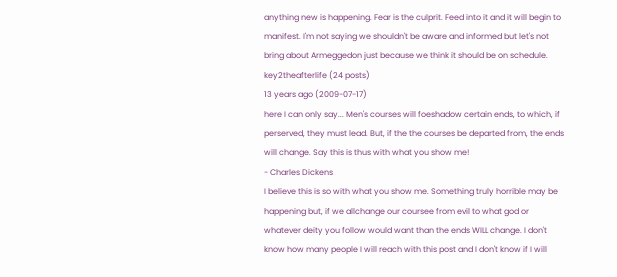anything new is happening. Fear is the culprit. Feed into it and it will begin to manifest. I'm not saying we shouldn't be aware and informed but let's not bring about Armeggedon just because we think it should be on schedule.
key2theafterlife (24 posts)
13 years ago (2009-07-17)
here I can only say... Men's courses will foeshadow certain ends, to which, if perserved, they must lead. But, if the the courses be departed from, the ends will change. Say this is thus with what you show me!
- Charles Dickens
I believe this is so with what you show me. Something truly horrible may be happening but, if we allchange our coursee from evil to what god or whatever deity you follow would want than the ends WILL change. I don't know how many people I will reach with this post and I don't know if I will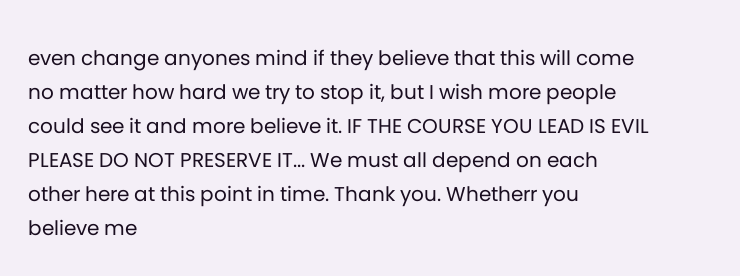even change anyones mind if they believe that this will come no matter how hard we try to stop it, but I wish more people could see it and more believe it. IF THE COURSE YOU LEAD IS EVIL PLEASE DO NOT PRESERVE IT... We must all depend on each other here at this point in time. Thank you. Whetherr you believe me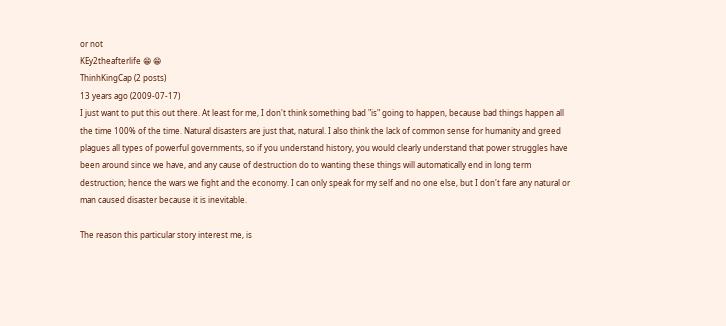or not
KEy2theafterlife 😁 😁
ThinhKingCap (2 posts)
13 years ago (2009-07-17)
I just want to put this out there. At least for me, I don't think something bad "is" going to happen, because bad things happen all the time 100% of the time. Natural disasters are just that, natural. I also think the lack of common sense for humanity and greed plagues all types of powerful governments, so if you understand history, you would clearly understand that power struggles have been around since we have, and any cause of destruction do to wanting these things will automatically end in long term destruction; hence the wars we fight and the economy. I can only speak for my self and no one else, but I don't fare any natural or man caused disaster because it is inevitable.

The reason this particular story interest me, is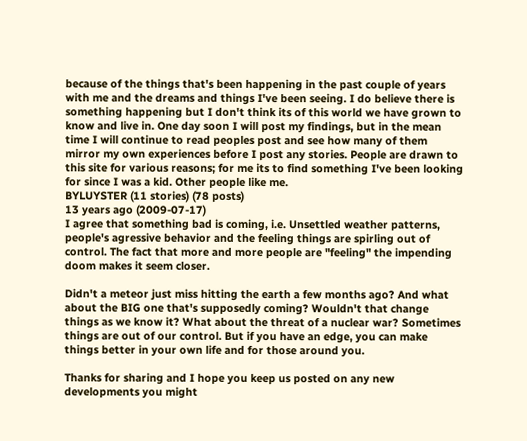because of the things that's been happening in the past couple of years with me and the dreams and things I've been seeing. I do believe there is something happening but I don't think its of this world we have grown to know and live in. One day soon I will post my findings, but in the mean time I will continue to read peoples post and see how many of them mirror my own experiences before I post any stories. People are drawn to this site for various reasons; for me its to find something I've been looking for since I was a kid. Other people like me.
BYLUYSTER (11 stories) (78 posts)
13 years ago (2009-07-17)
I agree that something bad is coming, i.e. Unsettled weather patterns, people's agressive behavior and the feeling things are spirling out of control. The fact that more and more people are "feeling" the impending doom makes it seem closer.

Didn't a meteor just miss hitting the earth a few months ago? And what about the BIG one that's supposedly coming? Wouldn't that change things as we know it? What about the threat of a nuclear war? Sometimes things are out of our control. But if you have an edge, you can make things better in your own life and for those around you.

Thanks for sharing and I hope you keep us posted on any new developments you might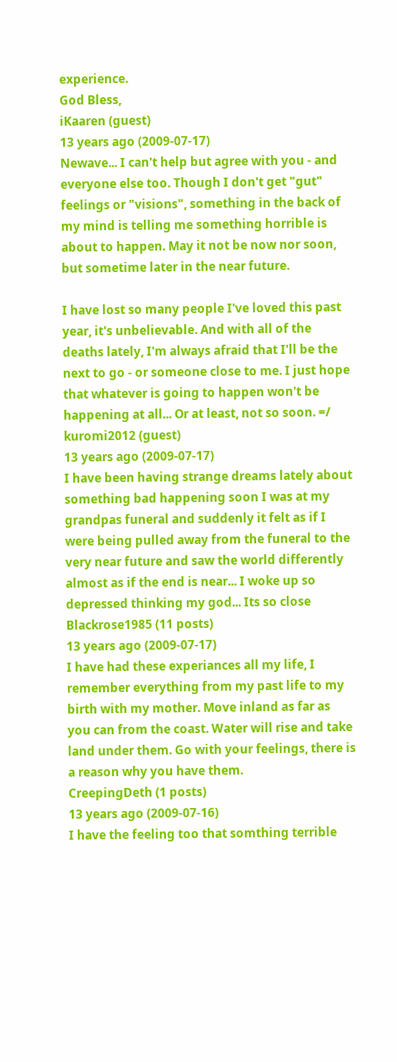experience.
God Bless,
iKaaren (guest)
13 years ago (2009-07-17)
Newave... I can't help but agree with you - and everyone else too. Though I don't get "gut" feelings or "visions", something in the back of my mind is telling me something horrible is about to happen. May it not be now nor soon, but sometime later in the near future.

I have lost so many people I've loved this past year, it's unbelievable. And with all of the deaths lately, I'm always afraid that I'll be the next to go - or someone close to me. I just hope that whatever is going to happen won't be happening at all... Or at least, not so soon. =/
kuromi2012 (guest)
13 years ago (2009-07-17)
I have been having strange dreams lately about something bad happening soon I was at my grandpas funeral and suddenly it felt as if I were being pulled away from the funeral to the very near future and saw the world differently almost as if the end is near... I woke up so depressed thinking my god... Its so close
Blackrose1985 (11 posts)
13 years ago (2009-07-17)
I have had these experiances all my life, I remember everything from my past life to my birth with my mother. Move inland as far as you can from the coast. Water will rise and take land under them. Go with your feelings, there is a reason why you have them.
CreepingDeth (1 posts)
13 years ago (2009-07-16)
I have the feeling too that somthing terrible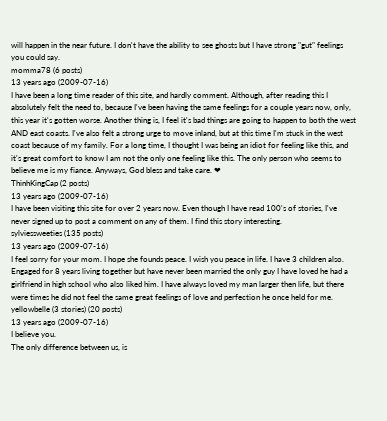will happen in the near future. I don't have the ability to see ghosts but I have strong "gut" feelings you could say.
momma78 (6 posts)
13 years ago (2009-07-16)
I have been a long time reader of this site, and hardly comment. Although, after reading this I absolutely felt the need to, because I've been having the same feelings for a couple years now, only, this year it's gotten worse. Another thing is, I feel it's bad things are going to happen to both the west AND east coasts. I've also felt a strong urge to move inland, but at this time I'm stuck in the west coast because of my family. For a long time, I thought I was being an idiot for feeling like this, and it's great comfort to know I am not the only one feeling like this. The only person who seems to believe me is my fiance. Anyways, God bless and take care. ❤
ThinhKingCap (2 posts)
13 years ago (2009-07-16)
I have been visiting this site for over 2 years now. Even though I have read 100's of stories, I've never signed up to post a comment on any of them. I find this story interesting.
sylviessweeties (135 posts)
13 years ago (2009-07-16)
I feel sorry for your mom. I hope she founds peace. I wish you peace in life. I have 3 children also. Engaged for 8 years living together but have never been married the only guy I have loved he had a girlfriend in high school who also liked him. I have always loved my man larger then life, but there were times he did not feel the same great feelings of love and perfection he once held for me.
yellowbelle (3 stories) (20 posts)
13 years ago (2009-07-16)
I believe you.
The only difference between us, is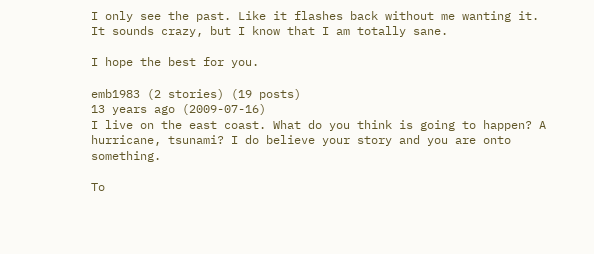I only see the past. Like it flashes back without me wanting it. It sounds crazy, but I know that I am totally sane.

I hope the best for you.

emb1983 (2 stories) (19 posts)
13 years ago (2009-07-16)
I live on the east coast. What do you think is going to happen? A hurricane, tsunami? I do believe your story and you are onto something.

To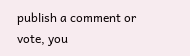publish a comment or vote, you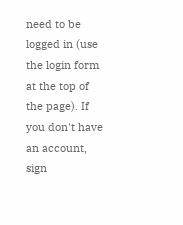need to be logged in (use the login form at the top of the page). If you don't have an account, sign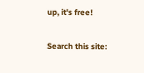up, it's free!

Search this site: